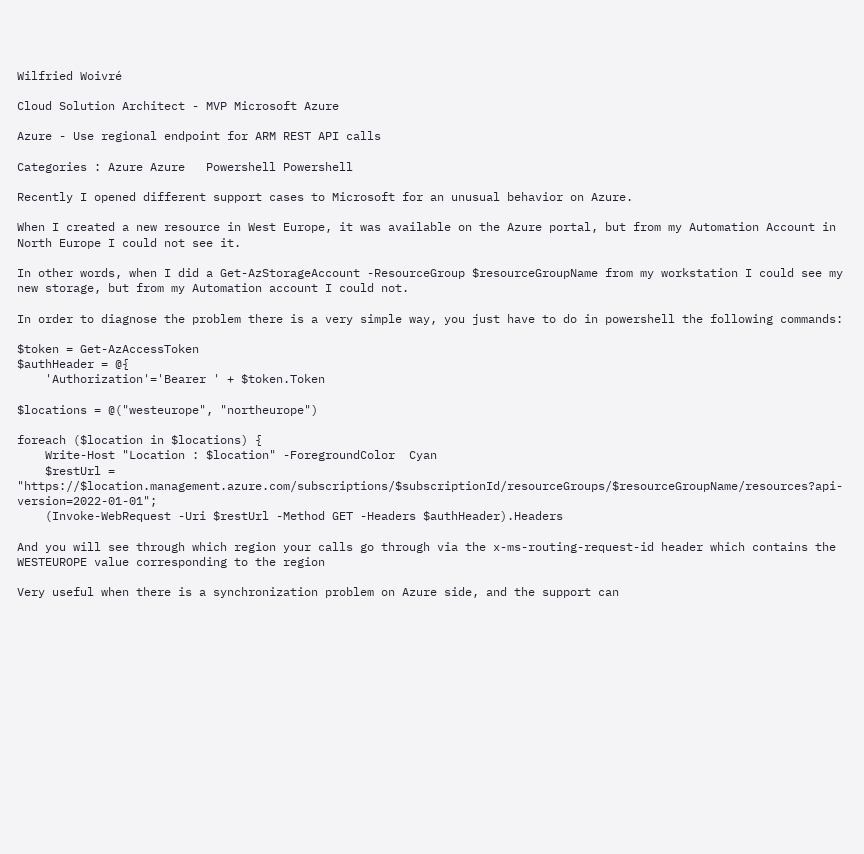Wilfried Woivré

Cloud Solution Architect - MVP Microsoft Azure

Azure - Use regional endpoint for ARM REST API calls

Categories : Azure Azure   Powershell Powershell

Recently I opened different support cases to Microsoft for an unusual behavior on Azure.

When I created a new resource in West Europe, it was available on the Azure portal, but from my Automation Account in North Europe I could not see it.

In other words, when I did a Get-AzStorageAccount -ResourceGroup $resourceGroupName from my workstation I could see my new storage, but from my Automation account I could not.

In order to diagnose the problem there is a very simple way, you just have to do in powershell the following commands:

$token = Get-AzAccessToken
$authHeader = @{
    'Authorization'='Bearer ' + $token.Token

$locations = @("westeurope", "northeurope")

foreach ($location in $locations) {
    Write-Host "Location : $location" -ForegroundColor  Cyan
    $restUrl = "https://$location.management.azure.com/subscriptions/$subscriptionId/resourceGroups/$resourceGroupName/resources?api-version=2022-01-01";
    (Invoke-WebRequest -Uri $restUrl -Method GET -Headers $authHeader).Headers

And you will see through which region your calls go through via the x-ms-routing-request-id header which contains the WESTEUROPE value corresponding to the region

Very useful when there is a synchronization problem on Azure side, and the support can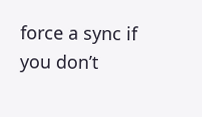force a sync if you don’t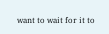want to wait for it to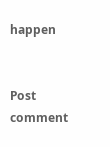happen


Post comment